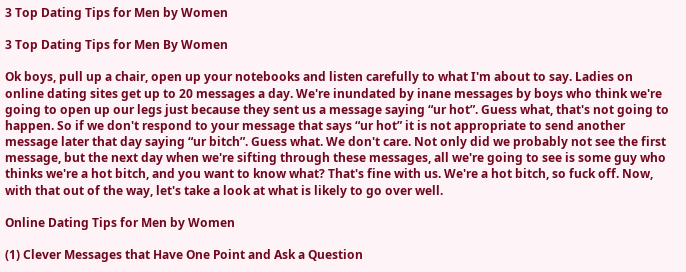3 Top Dating Tips for Men by Women

3 Top Dating Tips for Men By Women

Ok boys, pull up a chair, open up your notebooks and listen carefully to what I'm about to say. Ladies on online dating sites get up to 20 messages a day. We're inundated by inane messages by boys who think we're going to open up our legs just because they sent us a message saying “ur hot”. Guess what, that's not going to happen. So if we don't respond to your message that says “ur hot” it is not appropriate to send another message later that day saying “ur bitch”. Guess what. We don't care. Not only did we probably not see the first message, but the next day when we're sifting through these messages, all we're going to see is some guy who thinks we're a hot bitch, and you want to know what? That's fine with us. We're a hot bitch, so fuck off. Now, with that out of the way, let's take a look at what is likely to go over well.

Online Dating Tips for Men by Women

(1) Clever Messages that Have One Point and Ask a Question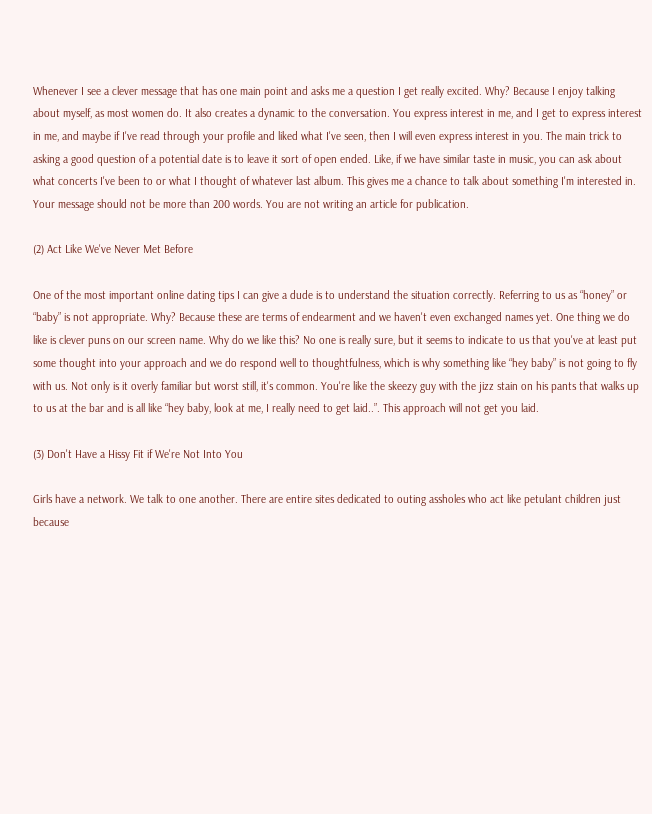Whenever I see a clever message that has one main point and asks me a question I get really excited. Why? Because I enjoy talking about myself, as most women do. It also creates a dynamic to the conversation. You express interest in me, and I get to express interest in me, and maybe if I've read through your profile and liked what I've seen, then I will even express interest in you. The main trick to asking a good question of a potential date is to leave it sort of open ended. Like, if we have similar taste in music, you can ask about what concerts I've been to or what I thought of whatever last album. This gives me a chance to talk about something I'm interested in. Your message should not be more than 200 words. You are not writing an article for publication.

(2) Act Like We've Never Met Before

One of the most important online dating tips I can give a dude is to understand the situation correctly. Referring to us as “honey” or “baby” is not appropriate. Why? Because these are terms of endearment and we haven't even exchanged names yet. One thing we do like is clever puns on our screen name. Why do we like this? No one is really sure, but it seems to indicate to us that you've at least put some thought into your approach and we do respond well to thoughtfulness, which is why something like “hey baby” is not going to fly with us. Not only is it overly familiar but worst still, it's common. You're like the skeezy guy with the jizz stain on his pants that walks up to us at the bar and is all like “hey baby, look at me, I really need to get laid..”. This approach will not get you laid.

(3) Don't Have a Hissy Fit if We're Not Into You

Girls have a network. We talk to one another. There are entire sites dedicated to outing assholes who act like petulant children just because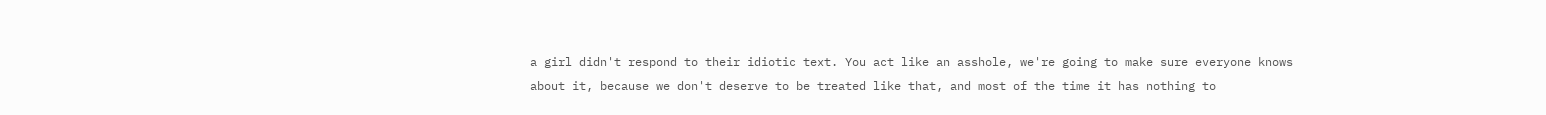a girl didn't respond to their idiotic text. You act like an asshole, we're going to make sure everyone knows about it, because we don't deserve to be treated like that, and most of the time it has nothing to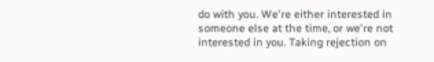do with you. We're either interested in someone else at the time, or we're not interested in you. Taking rejection on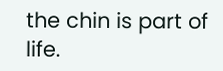the chin is part of life.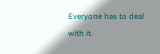Everyone has to deal with it.